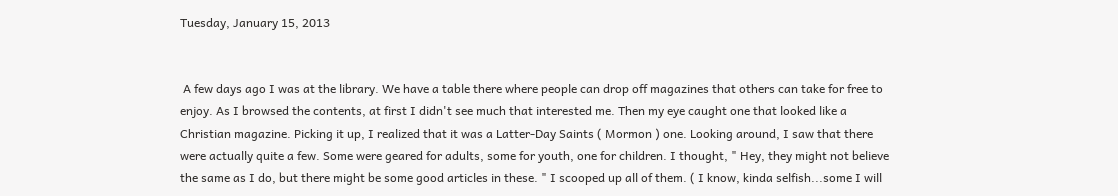Tuesday, January 15, 2013


 A few days ago I was at the library. We have a table there where people can drop off magazines that others can take for free to enjoy. As I browsed the contents, at first I didn't see much that interested me. Then my eye caught one that looked like a Christian magazine. Picking it up, I realized that it was a Latter-Day Saints ( Mormon ) one. Looking around, I saw that there were actually quite a few. Some were geared for adults, some for youth, one for children. I thought, " Hey, they might not believe the same as I do, but there might be some good articles in these. " I scooped up all of them. ( I know, kinda selfish...some I will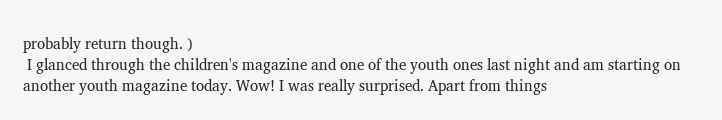probably return though. )
 I glanced through the children's magazine and one of the youth ones last night and am starting on another youth magazine today. Wow! I was really surprised. Apart from things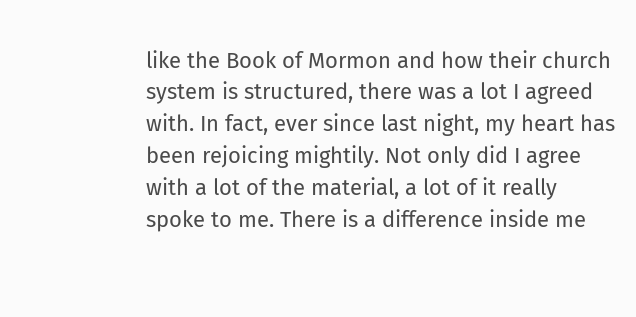like the Book of Mormon and how their church system is structured, there was a lot I agreed with. In fact, ever since last night, my heart has been rejoicing mightily. Not only did I agree with a lot of the material, a lot of it really spoke to me. There is a difference inside me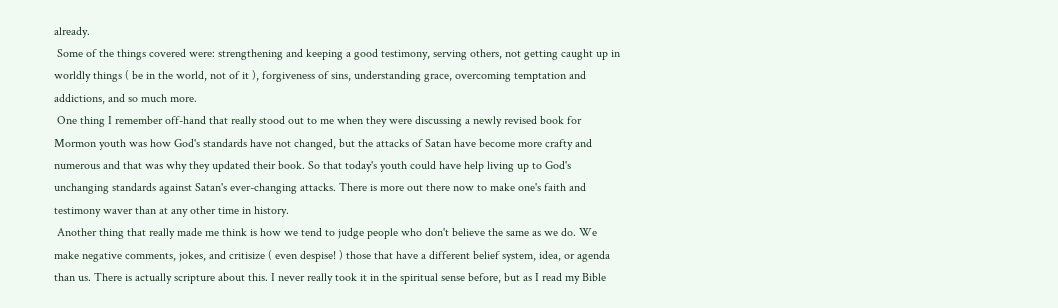already.
 Some of the things covered were: strengthening and keeping a good testimony, serving others, not getting caught up in worldly things ( be in the world, not of it ), forgiveness of sins, understanding grace, overcoming temptation and addictions, and so much more.
 One thing I remember off-hand that really stood out to me when they were discussing a newly revised book for Mormon youth was how God's standards have not changed, but the attacks of Satan have become more crafty and numerous and that was why they updated their book. So that today's youth could have help living up to God's unchanging standards against Satan's ever-changing attacks. There is more out there now to make one's faith and testimony waver than at any other time in history.
 Another thing that really made me think is how we tend to judge people who don't believe the same as we do. We make negative comments, jokes, and critisize ( even despise! ) those that have a different belief system, idea, or agenda than us. There is actually scripture about this. I never really took it in the spiritual sense before, but as I read my Bible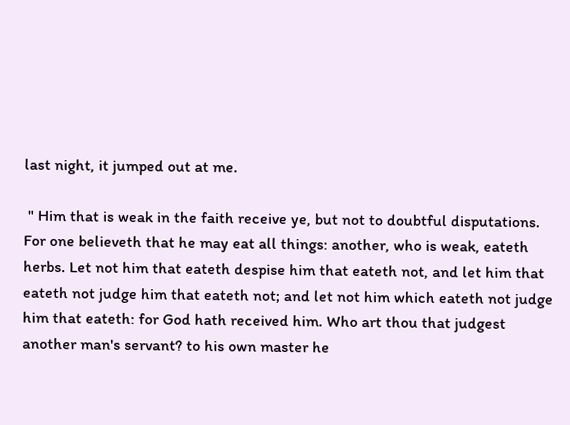last night, it jumped out at me.

 " Him that is weak in the faith receive ye, but not to doubtful disputations. For one believeth that he may eat all things: another, who is weak, eateth herbs. Let not him that eateth despise him that eateth not, and let him that eateth not judge him that eateth not; and let not him which eateth not judge him that eateth: for God hath received him. Who art thou that judgest another man's servant? to his own master he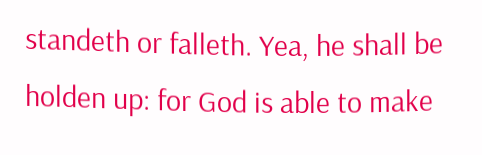standeth or falleth. Yea, he shall be holden up: for God is able to make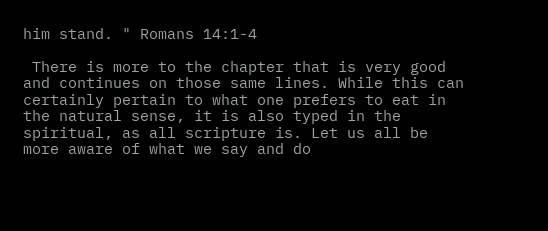him stand. " Romans 14:1-4

 There is more to the chapter that is very good and continues on those same lines. While this can certainly pertain to what one prefers to eat in the natural sense, it is also typed in the spiritual, as all scripture is. Let us all be more aware of what we say and do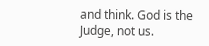and think. God is the Judge, not us.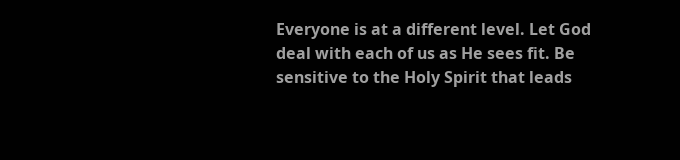Everyone is at a different level. Let God deal with each of us as He sees fit. Be sensitive to the Holy Spirit that leads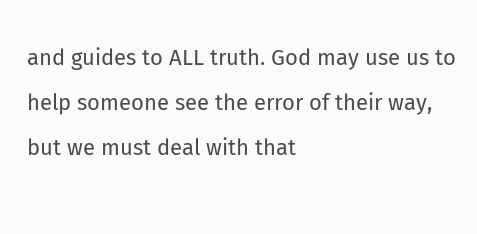and guides to ALL truth. God may use us to help someone see the error of their way, but we must deal with that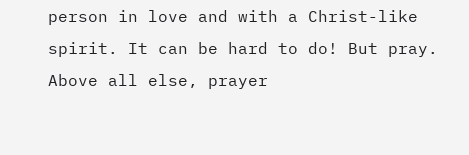person in love and with a Christ-like spirit. It can be hard to do! But pray. Above all else, prayer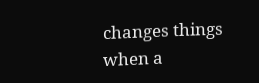changes things when a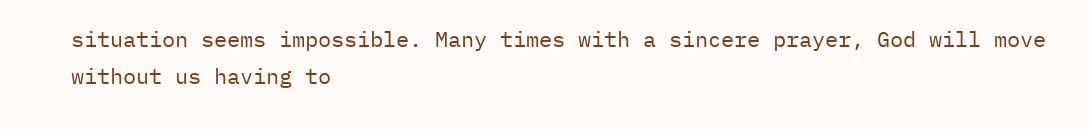situation seems impossible. Many times with a sincere prayer, God will move without us having to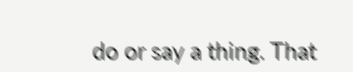do or say a thing. That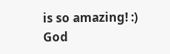is so amazing! :)
God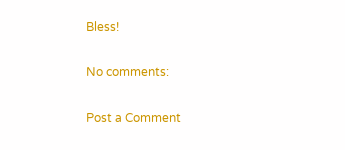Bless!

No comments:

Post a Comment